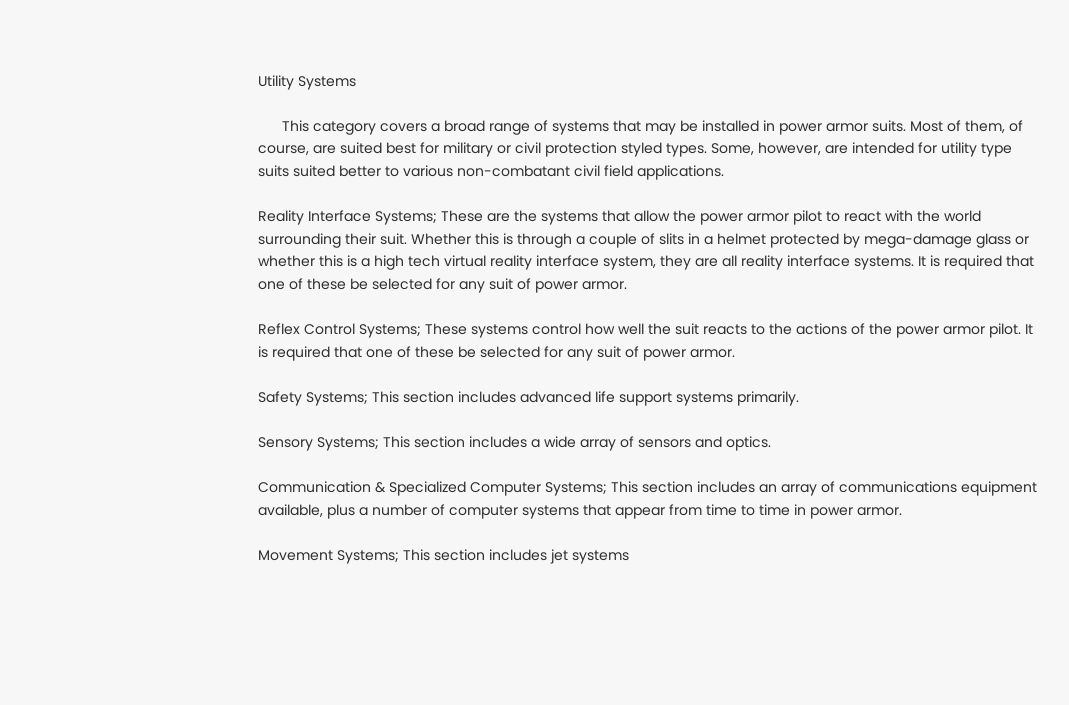Utility Systems

      This category covers a broad range of systems that may be installed in power armor suits. Most of them, of course, are suited best for military or civil protection styled types. Some, however, are intended for utility type suits suited better to various non-combatant civil field applications.

Reality Interface Systems; These are the systems that allow the power armor pilot to react with the world surrounding their suit. Whether this is through a couple of slits in a helmet protected by mega-damage glass or whether this is a high tech virtual reality interface system, they are all reality interface systems. It is required that one of these be selected for any suit of power armor.

Reflex Control Systems; These systems control how well the suit reacts to the actions of the power armor pilot. It is required that one of these be selected for any suit of power armor.

Safety Systems; This section includes advanced life support systems primarily.

Sensory Systems; This section includes a wide array of sensors and optics.

Communication & Specialized Computer Systems; This section includes an array of communications equipment available, plus a number of computer systems that appear from time to time in power armor.

Movement Systems; This section includes jet systems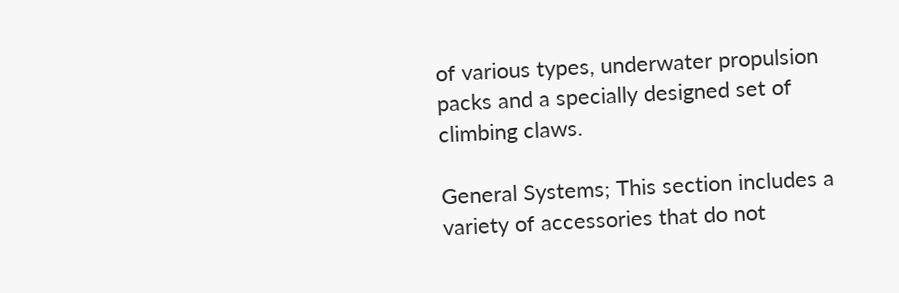of various types, underwater propulsion packs and a specially designed set of climbing claws.

General Systems; This section includes a variety of accessories that do not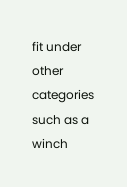fit under other categories such as a winch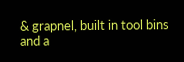& grapnel, built in tool bins and a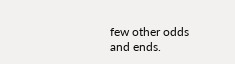few other odds and ends.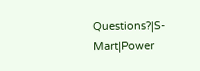Questions?|S-Mart|Power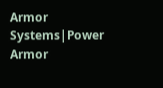Armor Systems|Power Armor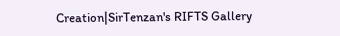Creation|SirTenzan's RIFTS Gallery